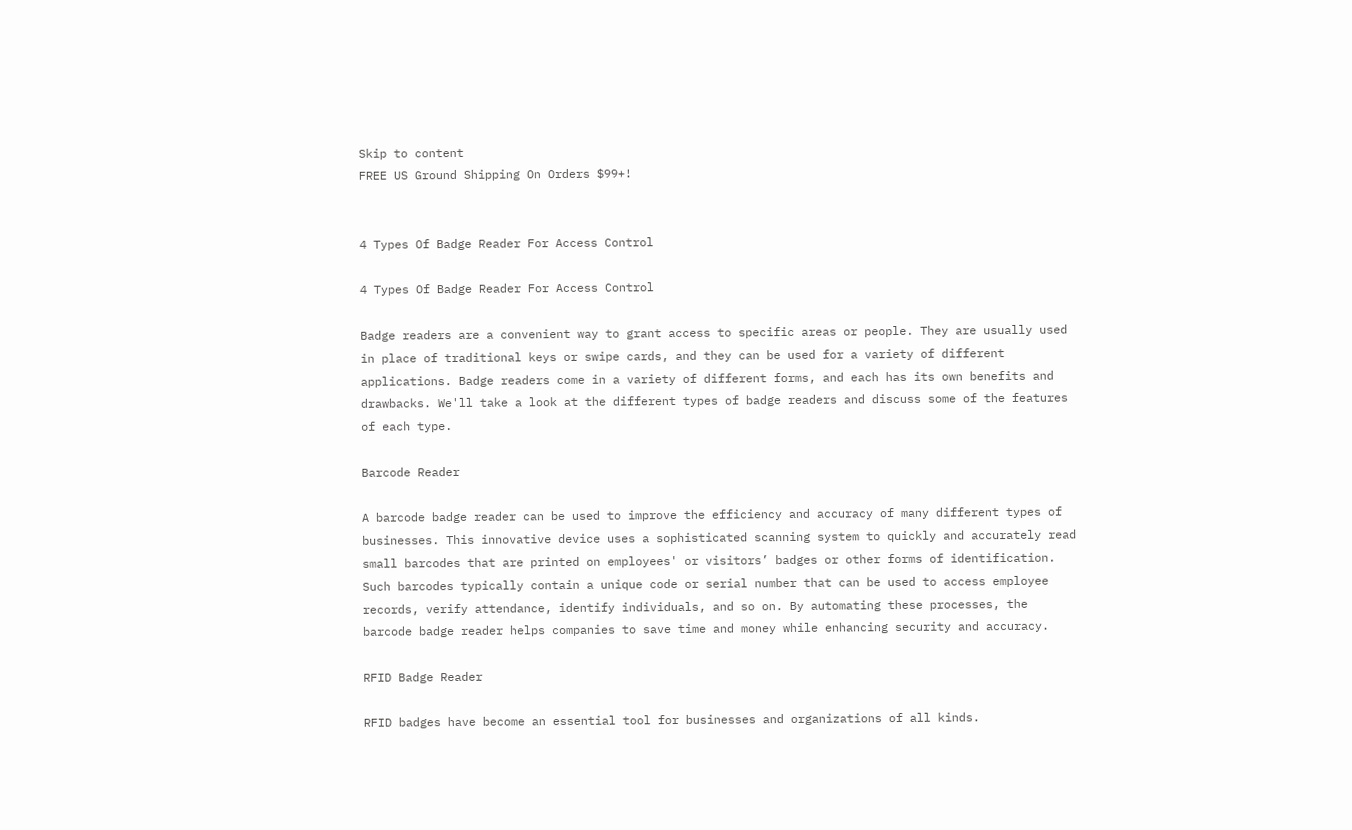Skip to content
FREE US Ground Shipping On Orders $99+!


4 Types Of Badge Reader For Access Control

4 Types Of Badge Reader For Access Control

Badge readers are a convenient way to grant access to specific areas or people. They are usually used in place of traditional keys or swipe cards, and they can be used for a variety of different applications. Badge readers come in a variety of different forms, and each has its own benefits and drawbacks. We'll take a look at the different types of badge readers and discuss some of the features of each type.

Barcode Reader

A barcode badge reader can be used to improve the efficiency and accuracy of many different types of businesses. This innovative device uses a sophisticated scanning system to quickly and accurately read small barcodes that are printed on employees' or visitors’ badges or other forms of identification. Such barcodes typically contain a unique code or serial number that can be used to access employee records, verify attendance, identify individuals, and so on. By automating these processes, the barcode badge reader helps companies to save time and money while enhancing security and accuracy.

RFID Badge Reader

RFID badges have become an essential tool for businesses and organizations of all kinds.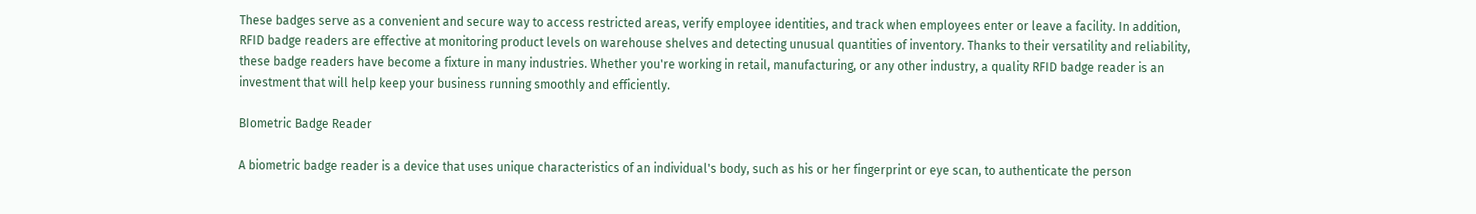These badges serve as a convenient and secure way to access restricted areas, verify employee identities, and track when employees enter or leave a facility. In addition, RFID badge readers are effective at monitoring product levels on warehouse shelves and detecting unusual quantities of inventory. Thanks to their versatility and reliability, these badge readers have become a fixture in many industries. Whether you're working in retail, manufacturing, or any other industry, a quality RFID badge reader is an investment that will help keep your business running smoothly and efficiently.

BIometric Badge Reader

A biometric badge reader is a device that uses unique characteristics of an individual's body, such as his or her fingerprint or eye scan, to authenticate the person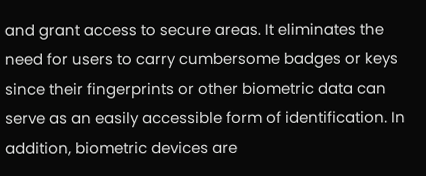and grant access to secure areas. It eliminates the need for users to carry cumbersome badges or keys since their fingerprints or other biometric data can serve as an easily accessible form of identification. In addition, biometric devices are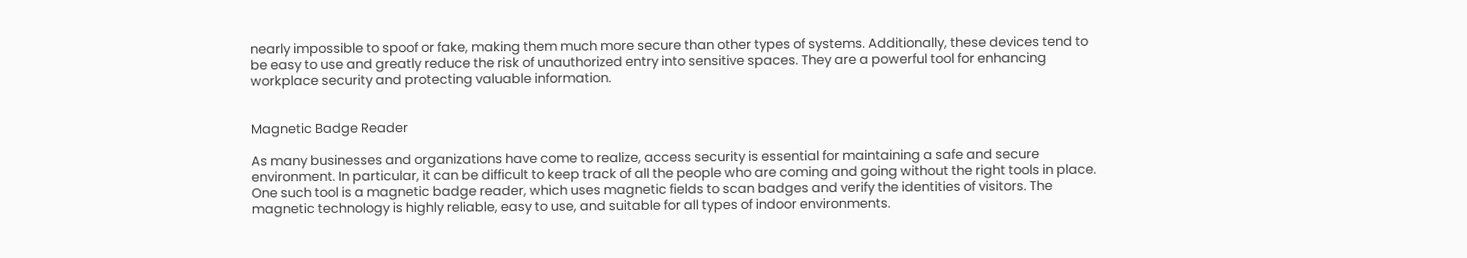nearly impossible to spoof or fake, making them much more secure than other types of systems. Additionally, these devices tend to be easy to use and greatly reduce the risk of unauthorized entry into sensitive spaces. They are a powerful tool for enhancing workplace security and protecting valuable information.


Magnetic Badge Reader

As many businesses and organizations have come to realize, access security is essential for maintaining a safe and secure environment. In particular, it can be difficult to keep track of all the people who are coming and going without the right tools in place. One such tool is a magnetic badge reader, which uses magnetic fields to scan badges and verify the identities of visitors. The magnetic technology is highly reliable, easy to use, and suitable for all types of indoor environments.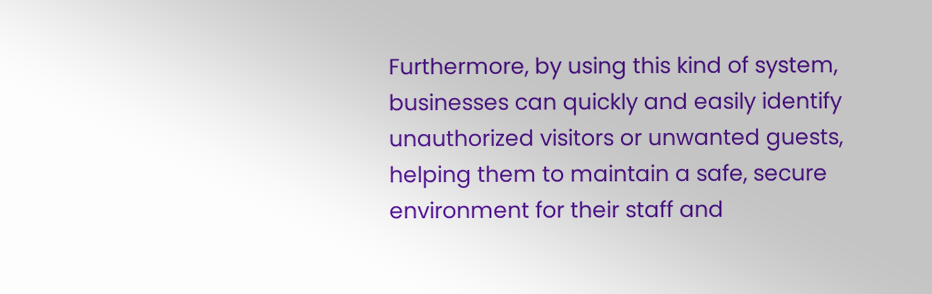Furthermore, by using this kind of system, businesses can quickly and easily identify unauthorized visitors or unwanted guests, helping them to maintain a safe, secure environment for their staff and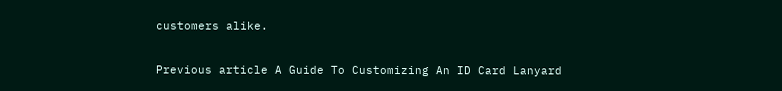customers alike.

Previous article A Guide To Customizing An ID Card Lanyard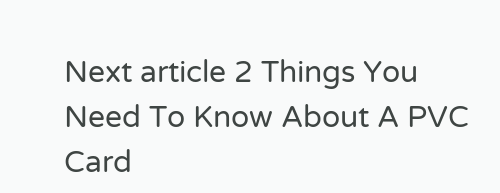Next article 2 Things You Need To Know About A PVC Card